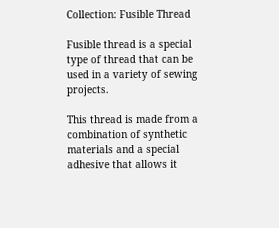Collection: Fusible Thread

Fusible thread is a special type of thread that can be used in a variety of sewing projects.

This thread is made from a combination of synthetic materials and a special adhesive that allows it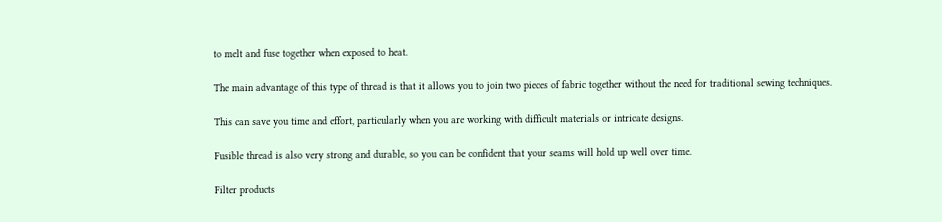to melt and fuse together when exposed to heat.

The main advantage of this type of thread is that it allows you to join two pieces of fabric together without the need for traditional sewing techniques.

This can save you time and effort, particularly when you are working with difficult materials or intricate designs.

Fusible thread is also very strong and durable, so you can be confident that your seams will hold up well over time.

Filter products